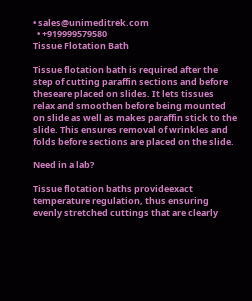• sales@unimeditrek.com
  • +919999579580
Tissue Flotation Bath

Tissue flotation bath is required after the step of cutting paraffin sections and before theseare placed on slides. It lets tissues relax and smoothen before being mounted on slide as well as makes paraffin stick to the slide. This ensures removal of wrinkles and folds before sections are placed on the slide.

Need in a lab?

Tissue flotation baths provideexact temperature regulation, thus ensuring evenly stretched cuttings that are clearly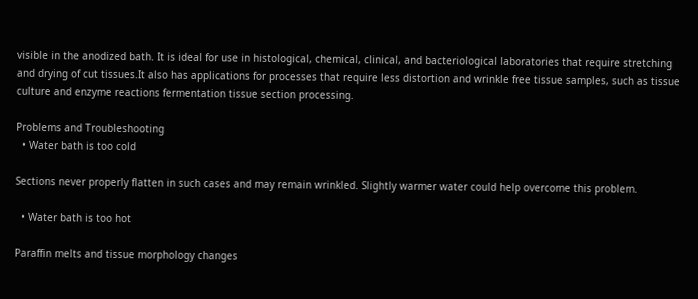visible in the anodized bath. It is ideal for use in histological, chemical, clinical, and bacteriological laboratories that require stretching and drying of cut tissues.It also has applications for processes that require less distortion and wrinkle free tissue samples, such as tissue culture and enzyme reactions fermentation tissue section processing.

Problems and Troubleshooting
  • Water bath is too cold

Sections never properly flatten in such cases and may remain wrinkled. Slightly warmer water could help overcome this problem.

  • Water bath is too hot

Paraffin melts and tissue morphology changes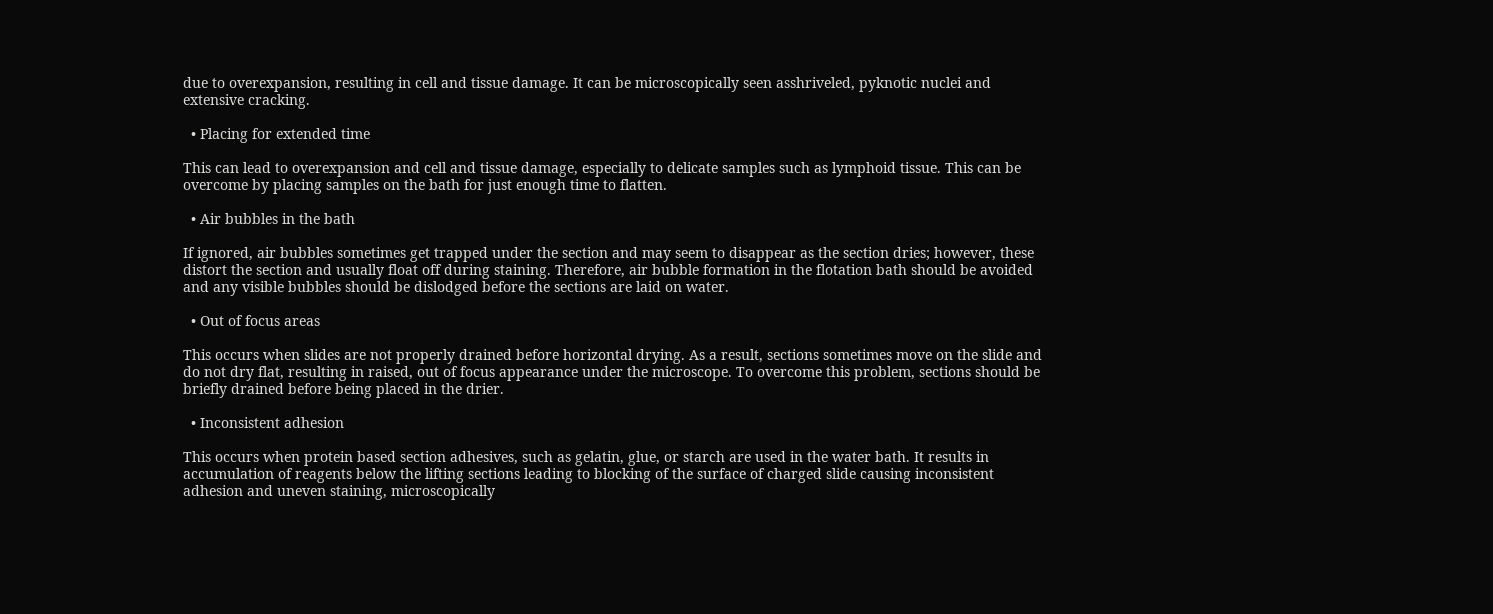due to overexpansion, resulting in cell and tissue damage. It can be microscopically seen asshriveled, pyknotic nuclei and extensive cracking.

  • Placing for extended time

This can lead to overexpansion and cell and tissue damage, especially to delicate samples such as lymphoid tissue. This can be overcome by placing samples on the bath for just enough time to flatten.

  • Air bubbles in the bath

If ignored, air bubbles sometimes get trapped under the section and may seem to disappear as the section dries; however, these distort the section and usually float off during staining. Therefore, air bubble formation in the flotation bath should be avoided and any visible bubbles should be dislodged before the sections are laid on water.

  • Out of focus areas

This occurs when slides are not properly drained before horizontal drying. As a result, sections sometimes move on the slide and do not dry flat, resulting in raised, out of focus appearance under the microscope. To overcome this problem, sections should be briefly drained before being placed in the drier.

  • Inconsistent adhesion

This occurs when protein based section adhesives, such as gelatin, glue, or starch are used in the water bath. It results in accumulation of reagents below the lifting sections leading to blocking of the surface of charged slide causing inconsistent adhesion and uneven staining, microscopically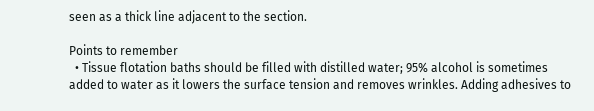seen as a thick line adjacent to the section.

Points to remember
  • Tissue flotation baths should be filled with distilled water; 95% alcohol is sometimes added to water as it lowers the surface tension and removes wrinkles. Adding adhesives to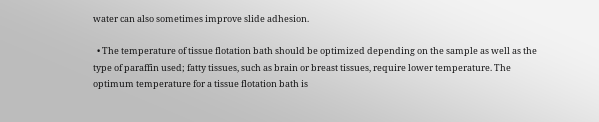water can also sometimes improve slide adhesion.

  • The temperature of tissue flotation bath should be optimized depending on the sample as well as the type of paraffin used; fatty tissues, such as brain or breast tissues, require lower temperature. The optimum temperature for a tissue flotation bath is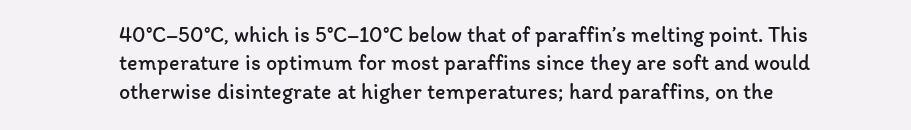40°C–50°C, which is 5°C–10°C below that of paraffin’s melting point. This temperature is optimum for most paraffins since they are soft and would otherwise disintegrate at higher temperatures; hard paraffins, on the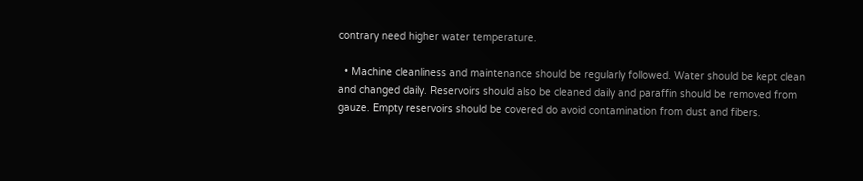contrary need higher water temperature.

  • Machine cleanliness and maintenance should be regularly followed. Water should be kept clean and changed daily. Reservoirs should also be cleaned daily and paraffin should be removed from gauze. Empty reservoirs should be covered do avoid contamination from dust and fibers.